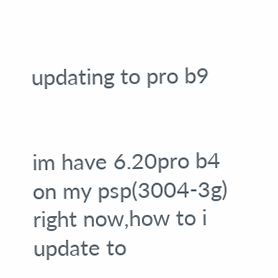updating to pro b9


im have 6.20pro b4 on my psp(3004-3g) right now,how to i update to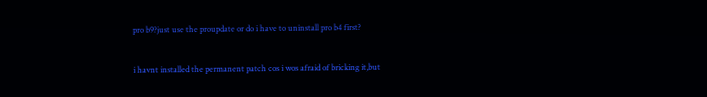pro b9?just use the proupdate or do i have to uninstall pro b4 first?

i havnt installed the permanent patch cos i wos afraid of bricking it,but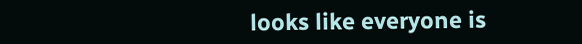looks like everyone is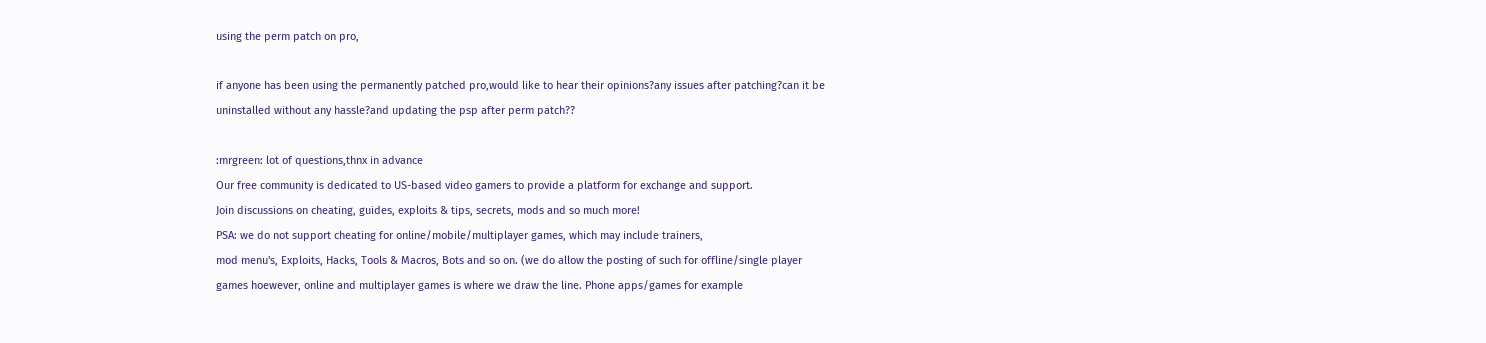using the perm patch on pro,

if anyone has been using the permanently patched pro,would like to hear their opinions?any issues after patching?can it be uninstalled without any hassle?and updating the psp after perm patch??

:mrgreen: lot of questions,thnx in advance
Our free community is dedicated to US-based video gamers to provide a platform for exchange and support.
Join discussions on cheating, guides, exploits & tips, secrets, mods and so much more!
PSA: we do not support cheating for online/mobile/multiplayer games, which may include trainers,
mod menu's, Exploits, Hacks, Tools & Macros, Bots and so on. (we do allow the posting of such for offline/single player games hoewever, online and multiplayer games is where we draw the line. Phone apps/games for example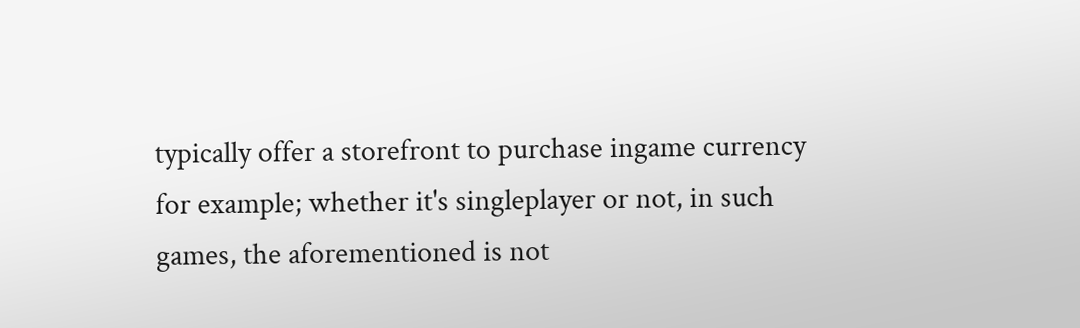typically offer a storefront to purchase ingame currency for example; whether it's singleplayer or not, in such games, the aforementioned is not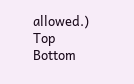allowed.)
Top Bottom